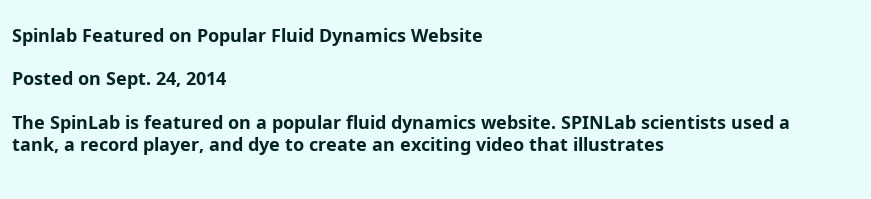Spinlab Featured on Popular Fluid Dynamics Website

Posted on Sept. 24, 2014

The SpinLab is featured on a popular fluid dynamics website. SPINLab scientists used a tank, a record player, and dye to create an exciting video that illustrates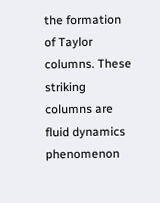the formation of Taylor columns. These striking columns are fluid dynamics phenomenon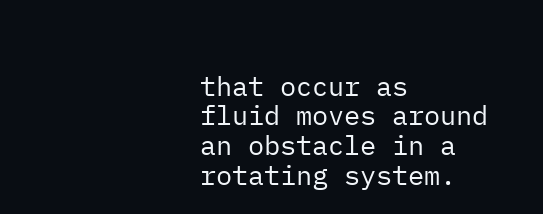that occur as fluid moves around an obstacle in a rotating system.